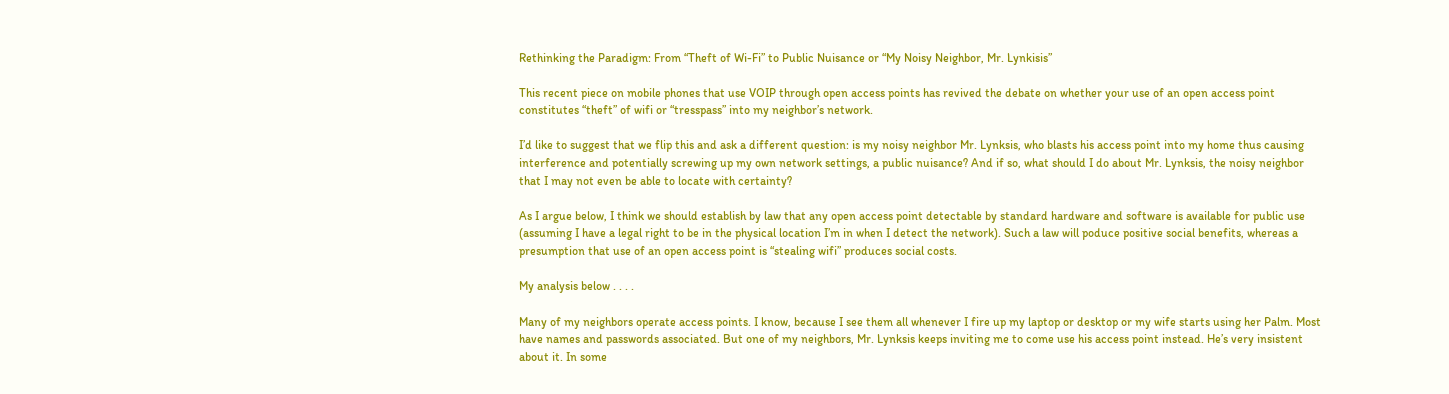Rethinking the Paradigm: From “Theft of Wi-Fi” to Public Nuisance or “My Noisy Neighbor, Mr. Lynkisis”

This recent piece on mobile phones that use VOIP through open access points has revived the debate on whether your use of an open access point constitutes “theft” of wifi or “tresspass” into my neighbor’s network.

I’d like to suggest that we flip this and ask a different question: is my noisy neighbor Mr. Lynksis, who blasts his access point into my home thus causing interference and potentially screwing up my own network settings, a public nuisance? And if so, what should I do about Mr. Lynksis, the noisy neighbor that I may not even be able to locate with certainty?

As I argue below, I think we should establish by law that any open access point detectable by standard hardware and software is available for public use (assuming I have a legal right to be in the physical location I’m in when I detect the network). Such a law will poduce positive social benefits, whereas a presumption that use of an open access point is “stealing wifi” produces social costs.

My analysis below . . . .

Many of my neighbors operate access points. I know, because I see them all whenever I fire up my laptop or desktop or my wife starts using her Palm. Most have names and passwords associated. But one of my neighbors, Mr. Lynksis keeps inviting me to come use his access point instead. He’s very insistent about it. In some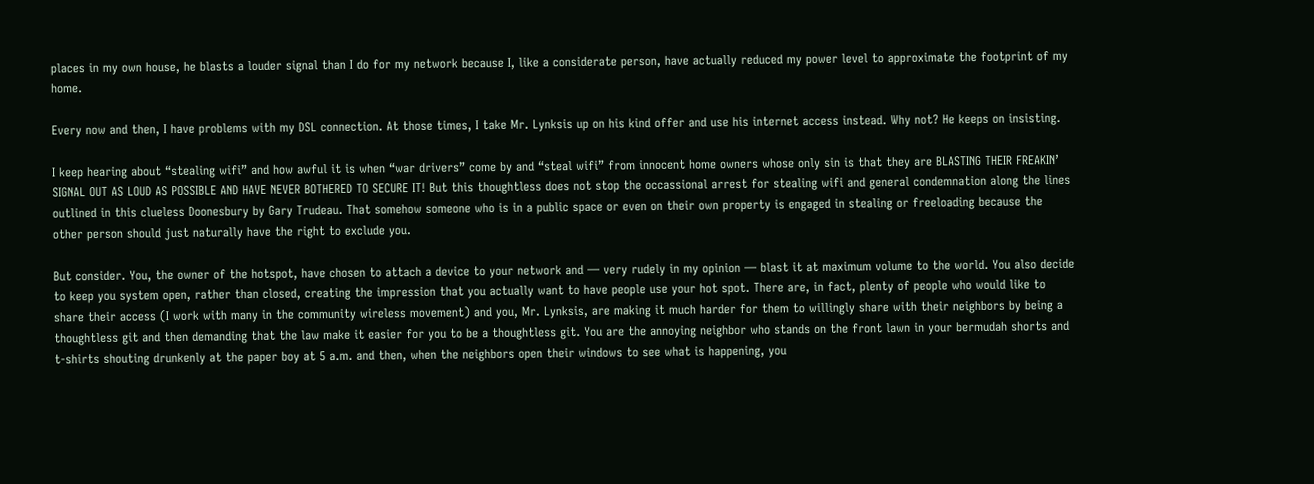places in my own house, he blasts a louder signal than I do for my network because I, like a considerate person, have actually reduced my power level to approximate the footprint of my home.

Every now and then, I have problems with my DSL connection. At those times, I take Mr. Lynksis up on his kind offer and use his internet access instead. Why not? He keeps on insisting.

I keep hearing about “stealing wifi” and how awful it is when “war drivers” come by and “steal wifi” from innocent home owners whose only sin is that they are BLASTING THEIR FREAKIN’ SIGNAL OUT AS LOUD AS POSSIBLE AND HAVE NEVER BOTHERED TO SECURE IT! But this thoughtless does not stop the occassional arrest for stealing wifi and general condemnation along the lines outlined in this clueless Doonesbury by Gary Trudeau. That somehow someone who is in a public space or even on their own property is engaged in stealing or freeloading because the other person should just naturally have the right to exclude you.

But consider. You, the owner of the hotspot, have chosen to attach a device to your network and — very rudely in my opinion — blast it at maximum volume to the world. You also decide to keep you system open, rather than closed, creating the impression that you actually want to have people use your hot spot. There are, in fact, plenty of people who would like to share their access (I work with many in the community wireless movement) and you, Mr. Lynksis, are making it much harder for them to willingly share with their neighbors by being a thoughtless git and then demanding that the law make it easier for you to be a thoughtless git. You are the annoying neighbor who stands on the front lawn in your bermudah shorts and t-shirts shouting drunkenly at the paper boy at 5 a.m. and then, when the neighbors open their windows to see what is happening, you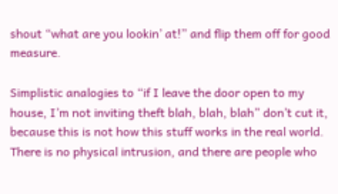shout “what are you lookin’ at!” and flip them off for good measure.

Simplistic analogies to “if I leave the door open to my house, I’m not inviting theft blah, blah, blah” don’t cut it, because this is not how this stuff works in the real world. There is no physical intrusion, and there are people who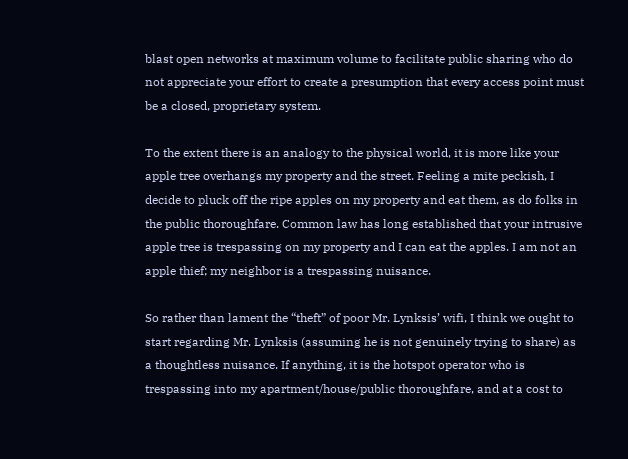blast open networks at maximum volume to facilitate public sharing who do not appreciate your effort to create a presumption that every access point must be a closed, proprietary system.

To the extent there is an analogy to the physical world, it is more like your apple tree overhangs my property and the street. Feeling a mite peckish, I decide to pluck off the ripe apples on my property and eat them, as do folks in the public thoroughfare. Common law has long established that your intrusive apple tree is trespassing on my property and I can eat the apples. I am not an apple thief; my neighbor is a trespassing nuisance.

So rather than lament the “theft” of poor Mr. Lynksis’ wifi, I think we ought to start regarding Mr. Lynksis (assuming he is not genuinely trying to share) as a thoughtless nuisance. If anything, it is the hotspot operator who is trespassing into my apartment/house/public thoroughfare, and at a cost to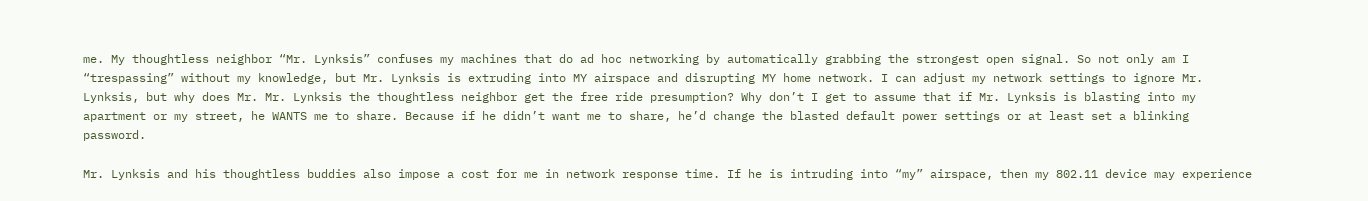me. My thoughtless neighbor “Mr. Lynksis” confuses my machines that do ad hoc networking by automatically grabbing the strongest open signal. So not only am I “trespassing” without my knowledge, but Mr. Lynksis is extruding into MY airspace and disrupting MY home network. I can adjust my network settings to ignore Mr. Lynksis, but why does Mr. Mr. Lynksis the thoughtless neighbor get the free ride presumption? Why don’t I get to assume that if Mr. Lynksis is blasting into my apartment or my street, he WANTS me to share. Because if he didn’t want me to share, he’d change the blasted default power settings or at least set a blinking password.

Mr. Lynksis and his thoughtless buddies also impose a cost for me in network response time. If he is intruding into “my” airspace, then my 802.11 device may experience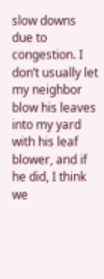slow downs due to congestion. I don’t usually let my neighbor blow his leaves into my yard with his leaf blower, and if he did, I think we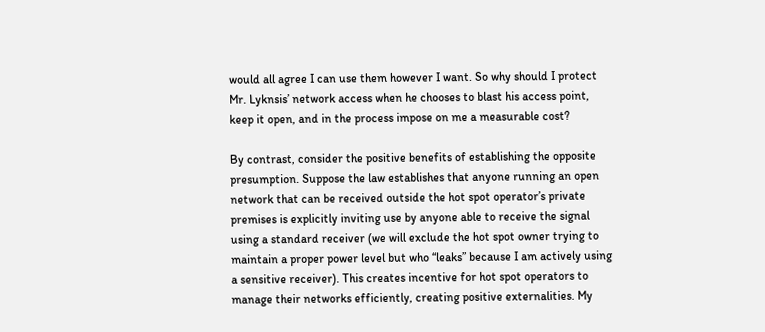would all agree I can use them however I want. So why should I protect Mr. Lyknsis’ network access when he chooses to blast his access point, keep it open, and in the process impose on me a measurable cost?

By contrast, consider the positive benefits of establishing the opposite presumption. Suppose the law establishes that anyone running an open network that can be received outside the hot spot operator’s private premises is explicitly inviting use by anyone able to receive the signal using a standard receiver (we will exclude the hot spot owner trying to maintain a proper power level but who “leaks” because I am actively using a sensitive receiver). This creates incentive for hot spot operators to manage their networks efficiently, creating positive externalities. My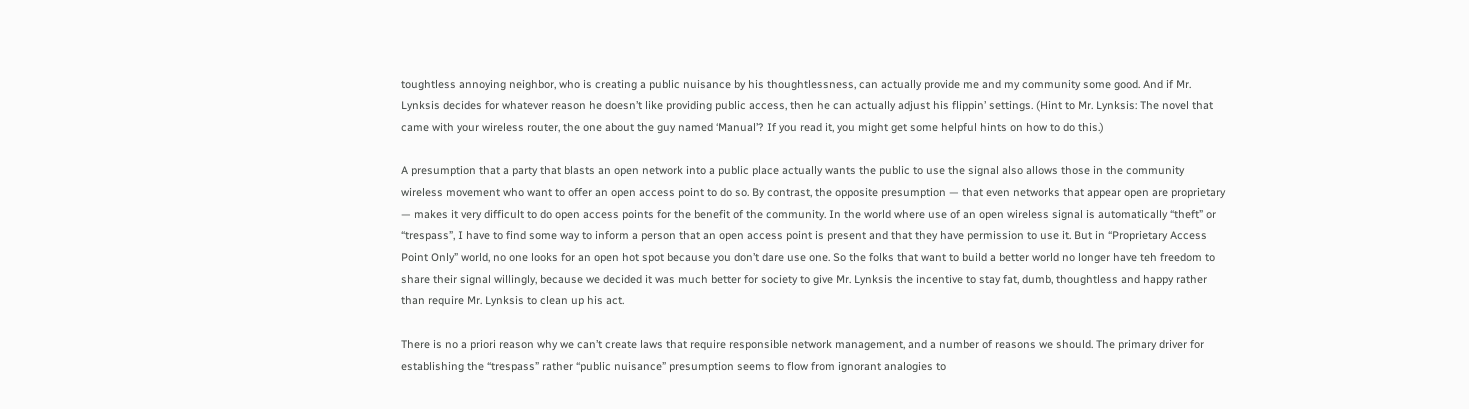toughtless annoying neighbor, who is creating a public nuisance by his thoughtlessness, can actually provide me and my community some good. And if Mr. Lynksis decides for whatever reason he doesn’t like providing public access, then he can actually adjust his flippin’ settings. (Hint to Mr. Lynksis: The novel that came with your wireless router, the one about the guy named ‘Manual’? If you read it, you might get some helpful hints on how to do this.)

A presumption that a party that blasts an open network into a public place actually wants the public to use the signal also allows those in the community wireless movement who want to offer an open access point to do so. By contrast, the opposite presumption — that even networks that appear open are proprietary — makes it very difficult to do open access points for the benefit of the community. In the world where use of an open wireless signal is automatically “theft” or “trespass”, I have to find some way to inform a person that an open access point is present and that they have permission to use it. But in “Proprietary Access Point Only” world, no one looks for an open hot spot because you don’t dare use one. So the folks that want to build a better world no longer have teh freedom to share their signal willingly, because we decided it was much better for society to give Mr. Lynksis the incentive to stay fat, dumb, thoughtless and happy rather than require Mr. Lynksis to clean up his act.

There is no a priori reason why we can’t create laws that require responsible network management, and a number of reasons we should. The primary driver for establishing the “trespass” rather “public nuisance” presumption seems to flow from ignorant analogies to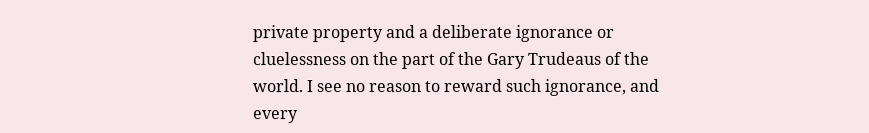private property and a deliberate ignorance or cluelessness on the part of the Gary Trudeaus of the world. I see no reason to reward such ignorance, and every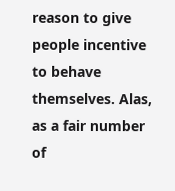reason to give people incentive to behave themselves. Alas, as a fair number of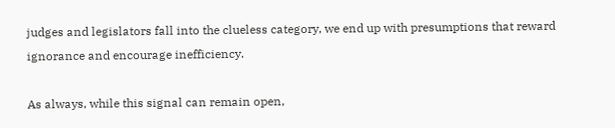judges and legislators fall into the clueless category, we end up with presumptions that reward ignorance and encourage inefficiency.

As always, while this signal can remain open,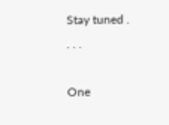Stay tuned . . . .

One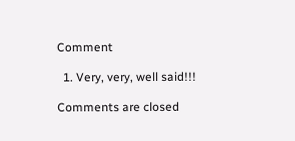Comment

  1. Very, very, well said!!!

Comments are closed